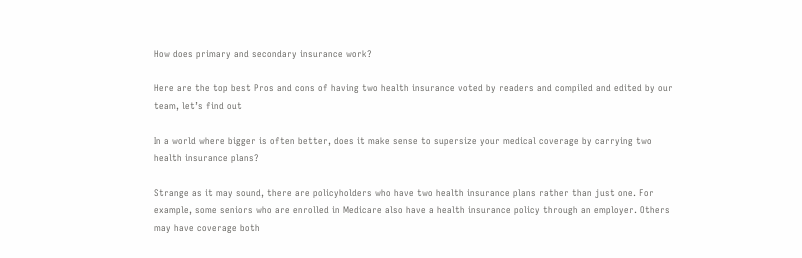How does primary and secondary insurance work?

Here are the top best Pros and cons of having two health insurance voted by readers and compiled and edited by our team, let’s find out

In a world where bigger is often better, does it make sense to supersize your medical coverage by carrying two health insurance plans?

Strange as it may sound, there are policyholders who have two health insurance plans rather than just one. For example, some seniors who are enrolled in Medicare also have a health insurance policy through an employer. Others may have coverage both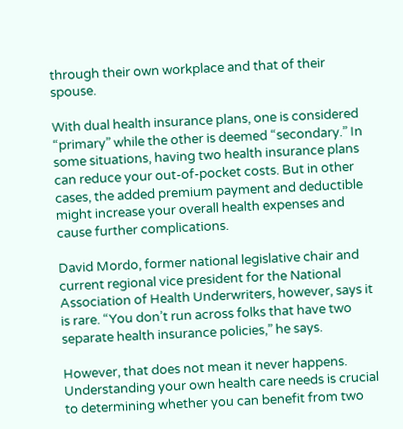through their own workplace and that of their spouse.

With dual health insurance plans, one is considered “primary” while the other is deemed “secondary.” In some situations, having two health insurance plans can reduce your out-of-pocket costs. But in other cases, the added premium payment and deductible might increase your overall health expenses and cause further complications.

David Mordo, former national legislative chair and current regional vice president for the National Association of Health Underwriters, however, says it is rare. “You don’t run across folks that have two separate health insurance policies,” he says.

However, that does not mean it never happens. Understanding your own health care needs is crucial to determining whether you can benefit from two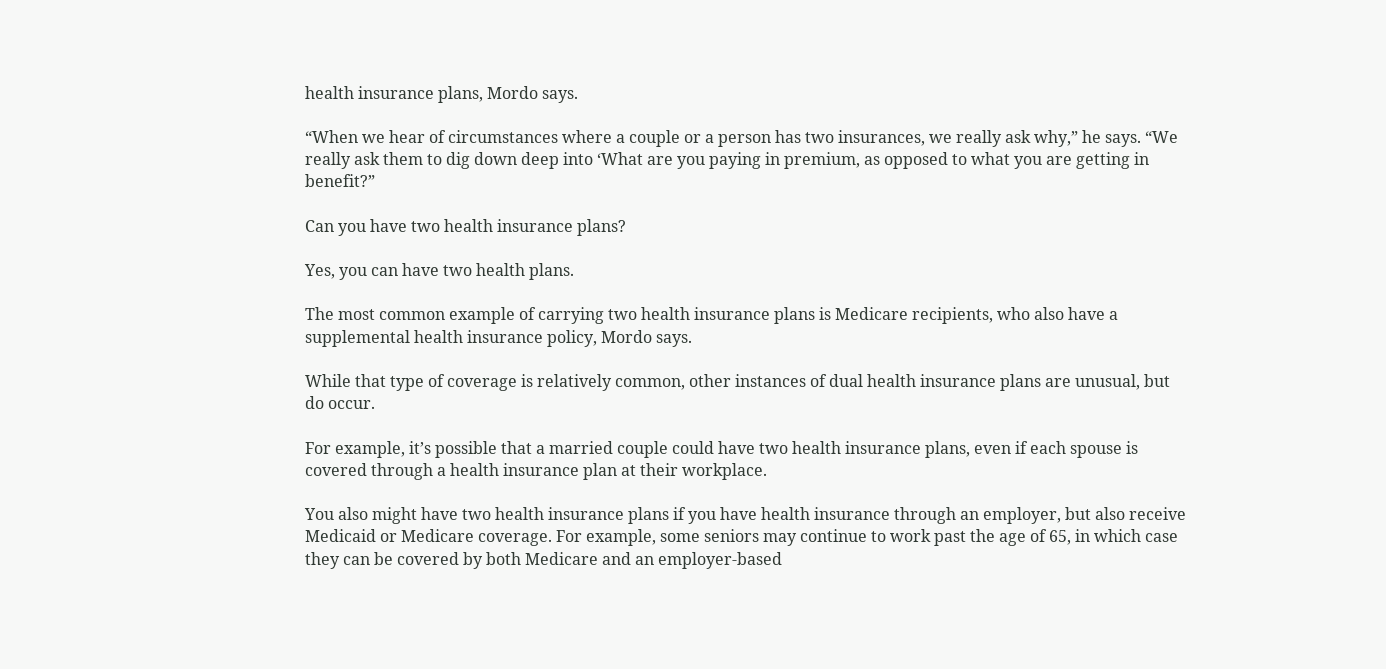health insurance plans, Mordo says.

“When we hear of circumstances where a couple or a person has two insurances, we really ask why,” he says. “We really ask them to dig down deep into ‘What are you paying in premium, as opposed to what you are getting in benefit?”

Can you have two health insurance plans?

Yes, you can have two health plans.

The most common example of carrying two health insurance plans is Medicare recipients, who also have a supplemental health insurance policy, Mordo says.

While that type of coverage is relatively common, other instances of dual health insurance plans are unusual, but do occur.

For example, it’s possible that a married couple could have two health insurance plans, even if each spouse is covered through a health insurance plan at their workplace.

You also might have two health insurance plans if you have health insurance through an employer, but also receive Medicaid or Medicare coverage. For example, some seniors may continue to work past the age of 65, in which case they can be covered by both Medicare and an employer-based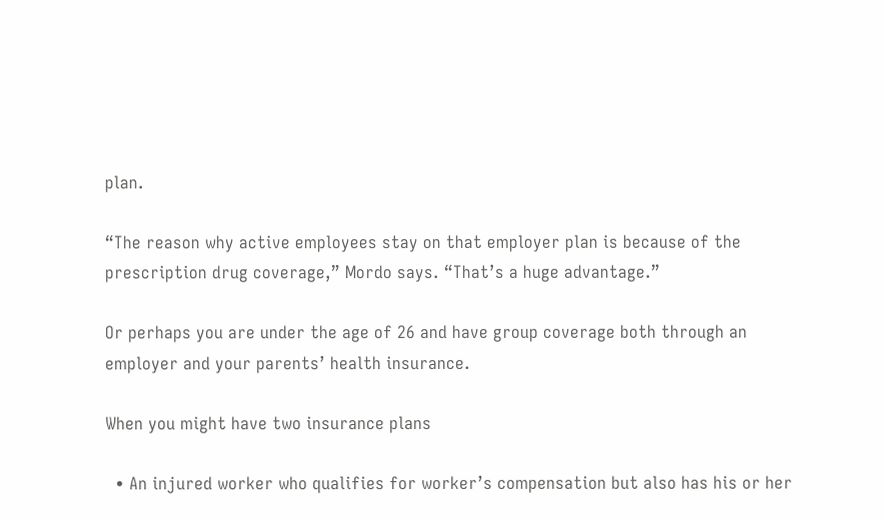plan.

“The reason why active employees stay on that employer plan is because of the prescription drug coverage,” Mordo says. “That’s a huge advantage.”

Or perhaps you are under the age of 26 and have group coverage both through an employer and your parents’ health insurance.

When you might have two insurance plans

  • An injured worker who qualifies for worker’s compensation but also has his or her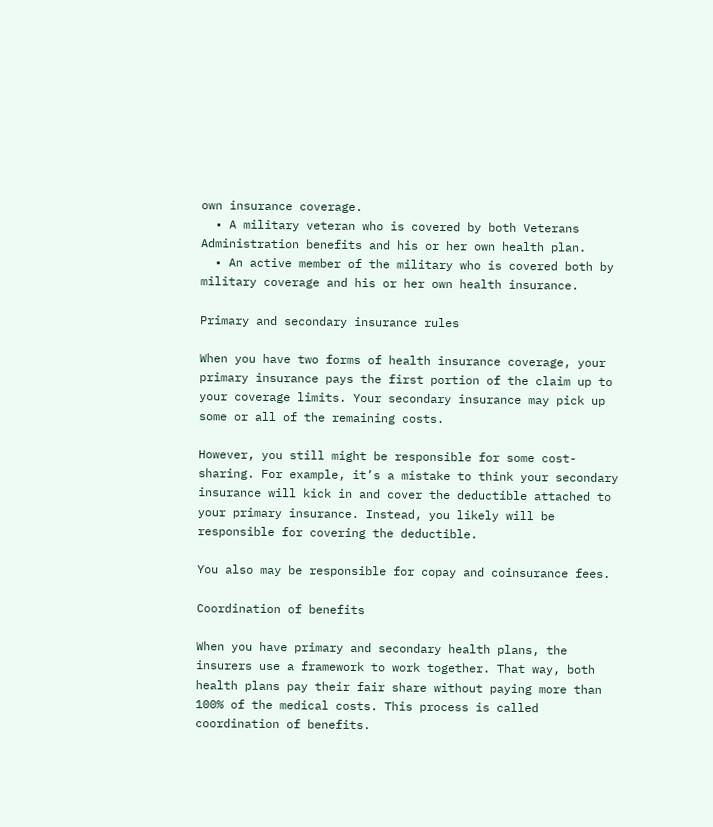own insurance coverage.
  • A military veteran who is covered by both Veterans Administration benefits and his or her own health plan.
  • An active member of the military who is covered both by military coverage and his or her own health insurance.

Primary and secondary insurance rules

When you have two forms of health insurance coverage, your primary insurance pays the first portion of the claim up to your coverage limits. Your secondary insurance may pick up some or all of the remaining costs.

However, you still might be responsible for some cost-sharing. For example, it’s a mistake to think your secondary insurance will kick in and cover the deductible attached to your primary insurance. Instead, you likely will be responsible for covering the deductible.

You also may be responsible for copay and coinsurance fees.

Coordination of benefits

When you have primary and secondary health plans, the insurers use a framework to work together. That way, both health plans pay their fair share without paying more than 100% of the medical costs. This process is called coordination of benefits.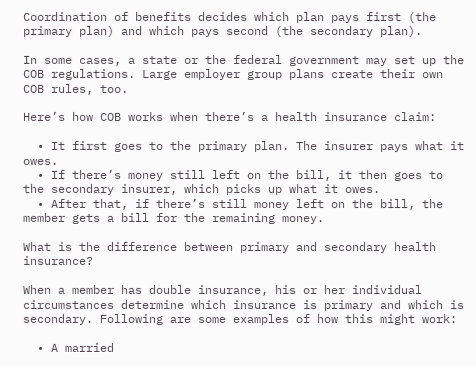Coordination of benefits decides which plan pays first (the primary plan) and which pays second (the secondary plan).

In some cases, a state or the federal government may set up the COB regulations. Large employer group plans create their own COB rules, too.

Here’s how COB works when there’s a health insurance claim:

  • It first goes to the primary plan. The insurer pays what it owes.
  • If there’s money still left on the bill, it then goes to the secondary insurer, which picks up what it owes.
  • After that, if there’s still money left on the bill, the member gets a bill for the remaining money.

What is the difference between primary and secondary health insurance?

When a member has double insurance, his or her individual circumstances determine which insurance is primary and which is secondary. Following are some examples of how this might work:

  • A married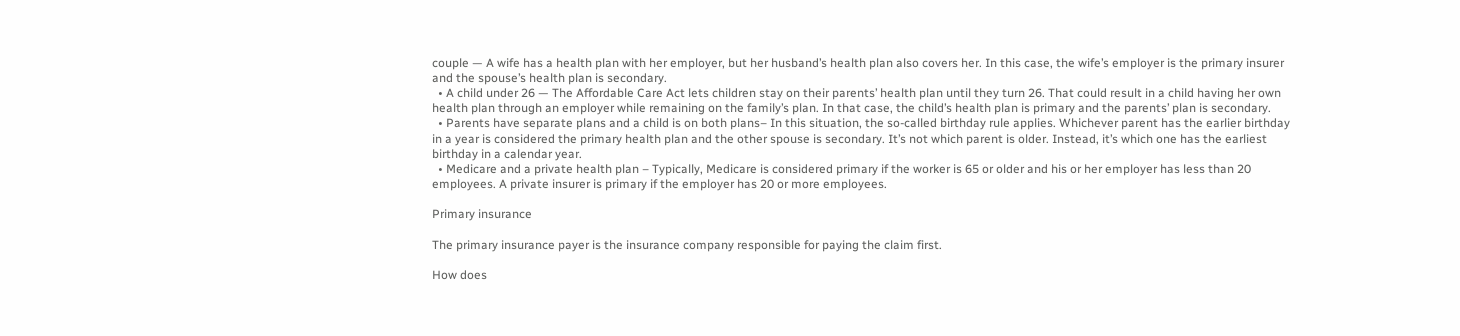couple — A wife has a health plan with her employer, but her husband’s health plan also covers her. In this case, the wife’s employer is the primary insurer and the spouse’s health plan is secondary.
  • A child under 26 — The Affordable Care Act lets children stay on their parents’ health plan until they turn 26. That could result in a child having her own health plan through an employer while remaining on the family’s plan. In that case, the child’s health plan is primary and the parents’ plan is secondary.
  • Parents have separate plans and a child is on both plans– In this situation, the so-called birthday rule applies. Whichever parent has the earlier birthday in a year is considered the primary health plan and the other spouse is secondary. It’s not which parent is older. Instead, it’s which one has the earliest birthday in a calendar year.
  • Medicare and a private health plan – Typically, Medicare is considered primary if the worker is 65 or older and his or her employer has less than 20 employees. A private insurer is primary if the employer has 20 or more employees.

Primary insurance

The primary insurance payer is the insurance company responsible for paying the claim first.

How does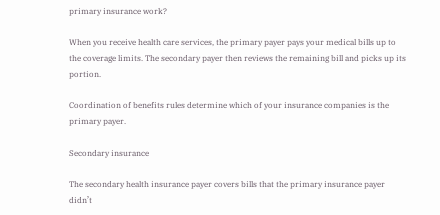primary insurance work?

When you receive health care services, the primary payer pays your medical bills up to the coverage limits. The secondary payer then reviews the remaining bill and picks up its portion.

Coordination of benefits rules determine which of your insurance companies is the primary payer.

Secondary insurance

The secondary health insurance payer covers bills that the primary insurance payer didn’t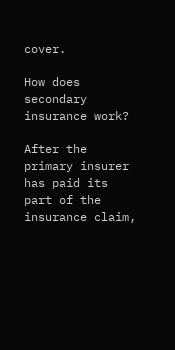cover.

How does secondary insurance work?

After the primary insurer has paid its part of the insurance claim,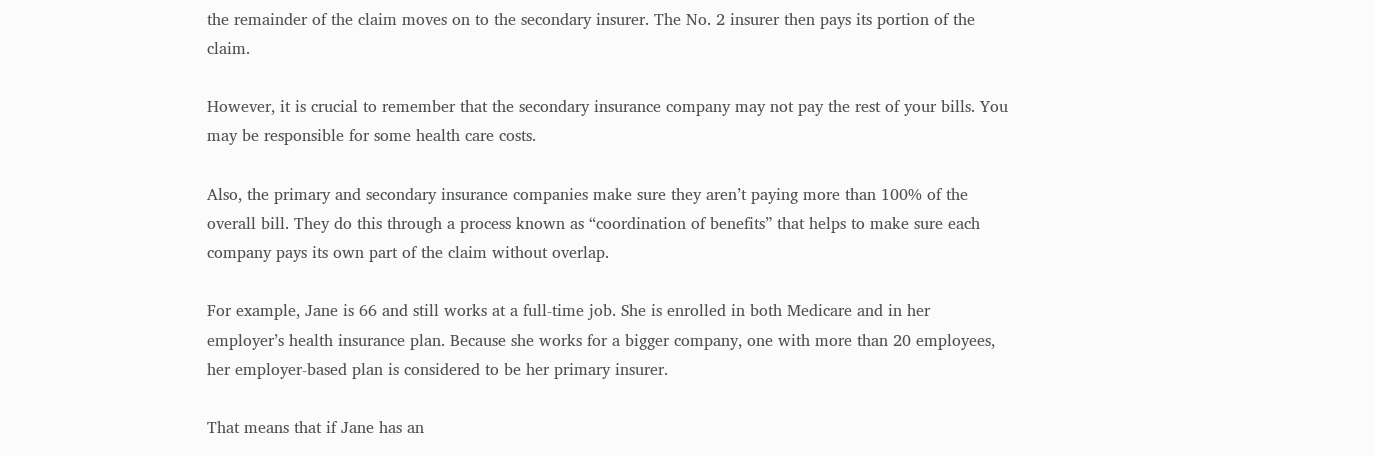the remainder of the claim moves on to the secondary insurer. The No. 2 insurer then pays its portion of the claim.

However, it is crucial to remember that the secondary insurance company may not pay the rest of your bills. You may be responsible for some health care costs.

Also, the primary and secondary insurance companies make sure they aren’t paying more than 100% of the overall bill. They do this through a process known as “coordination of benefits” that helps to make sure each company pays its own part of the claim without overlap.

For example, Jane is 66 and still works at a full-time job. She is enrolled in both Medicare and in her employer’s health insurance plan. Because she works for a bigger company, one with more than 20 employees, her employer-based plan is considered to be her primary insurer.

That means that if Jane has an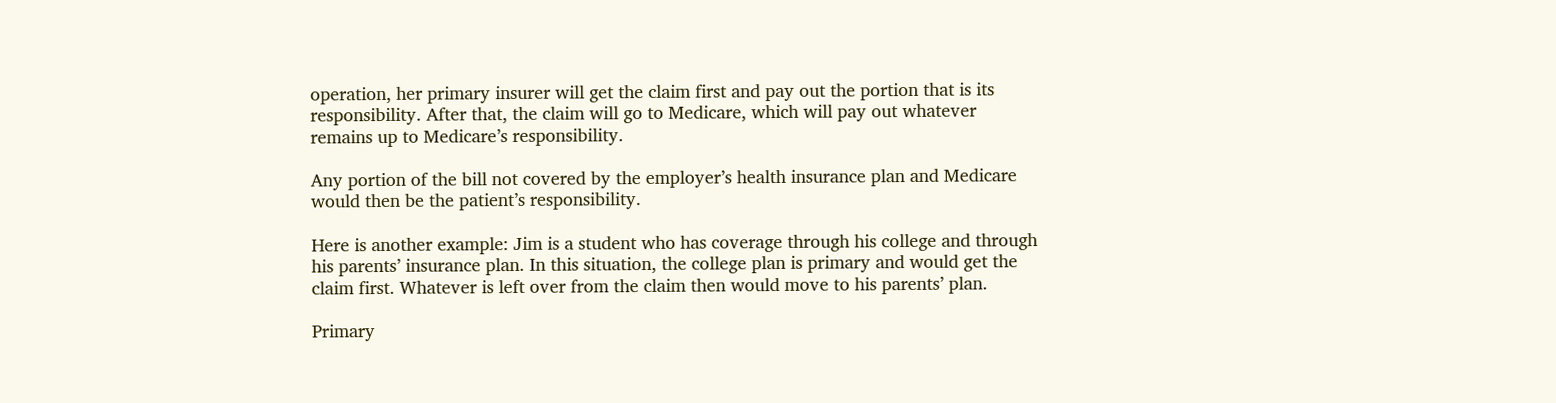operation, her primary insurer will get the claim first and pay out the portion that is its responsibility. After that, the claim will go to Medicare, which will pay out whatever remains up to Medicare’s responsibility.

Any portion of the bill not covered by the employer’s health insurance plan and Medicare would then be the patient’s responsibility.

Here is another example: Jim is a student who has coverage through his college and through his parents’ insurance plan. In this situation, the college plan is primary and would get the claim first. Whatever is left over from the claim then would move to his parents’ plan.

Primary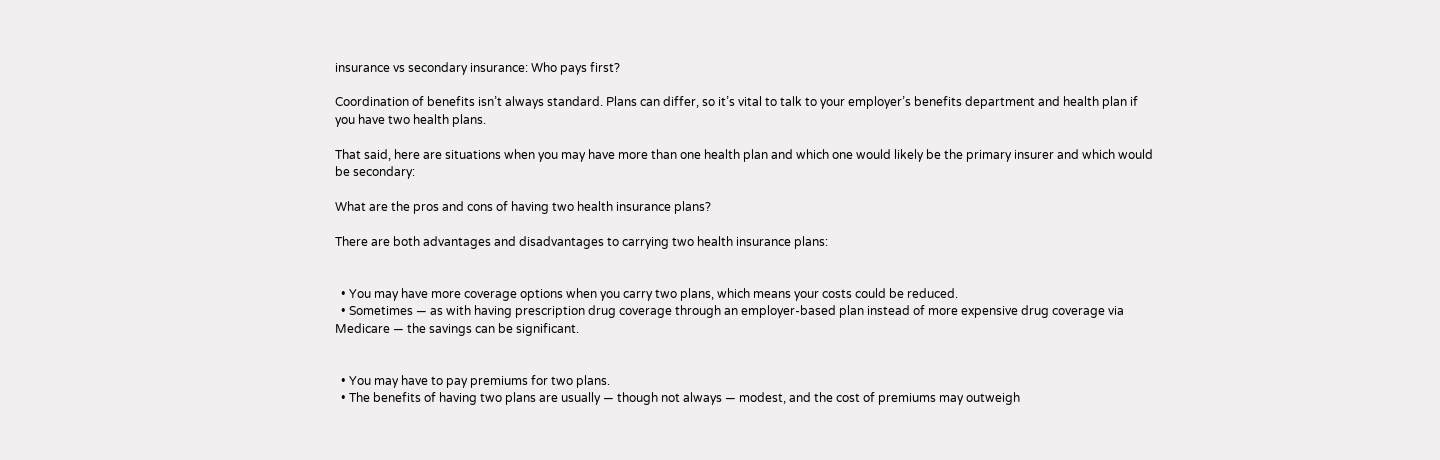insurance vs secondary insurance: Who pays first?

Coordination of benefits isn’t always standard. Plans can differ, so it’s vital to talk to your employer’s benefits department and health plan if you have two health plans.

That said, here are situations when you may have more than one health plan and which one would likely be the primary insurer and which would be secondary:

What are the pros and cons of having two health insurance plans?

There are both advantages and disadvantages to carrying two health insurance plans:


  • You may have more coverage options when you carry two plans, which means your costs could be reduced.
  • Sometimes — as with having prescription drug coverage through an employer-based plan instead of more expensive drug coverage via Medicare — the savings can be significant.


  • You may have to pay premiums for two plans.
  • The benefits of having two plans are usually — though not always — modest, and the cost of premiums may outweigh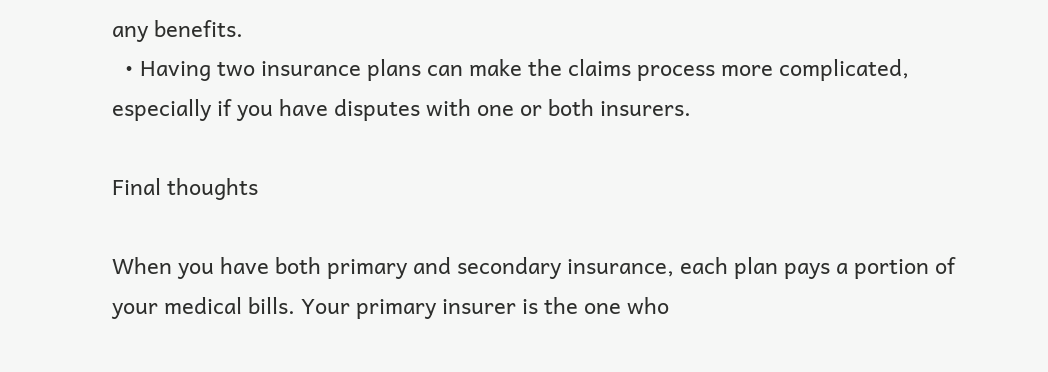any benefits.
  • Having two insurance plans can make the claims process more complicated, especially if you have disputes with one or both insurers.

Final thoughts

When you have both primary and secondary insurance, each plan pays a portion of your medical bills. Your primary insurer is the one who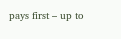pays first – up to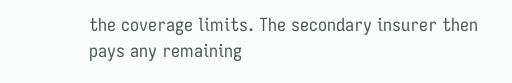the coverage limits. The secondary insurer then pays any remaining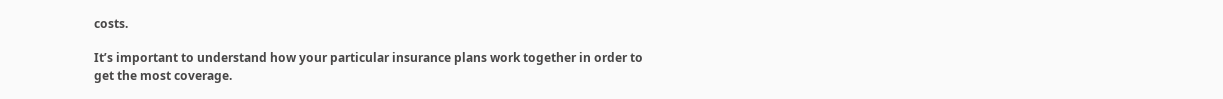costs.

It’s important to understand how your particular insurance plans work together in order to get the most coverage.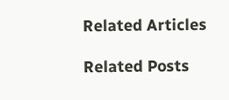Related Articles

Related Posts